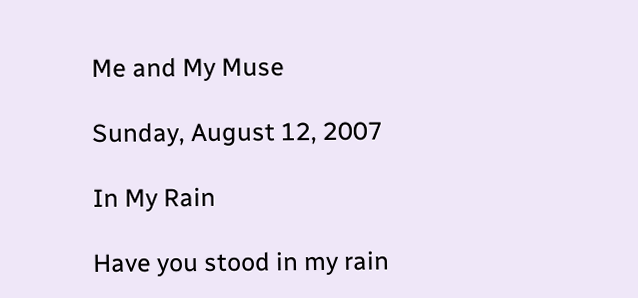Me and My Muse

Sunday, August 12, 2007

In My Rain

Have you stood in my rain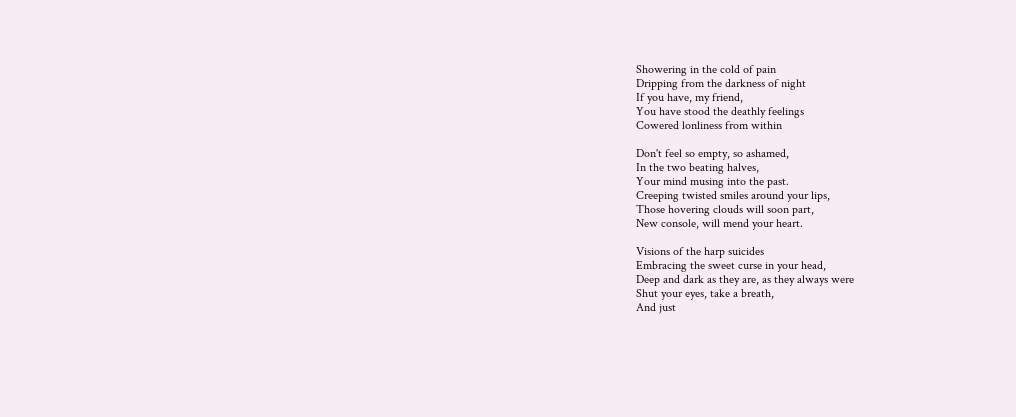Showering in the cold of pain
Dripping from the darkness of night
If you have, my friend,
You have stood the deathly feelings
Cowered lonliness from within

Don't feel so empty, so ashamed,
In the two beating halves,
Your mind musing into the past.
Creeping twisted smiles around your lips,
Those hovering clouds will soon part,
New console, will mend your heart.

Visions of the harp suicides
Embracing the sweet curse in your head,
Deep and dark as they are, as they always were
Shut your eyes, take a breath,
And just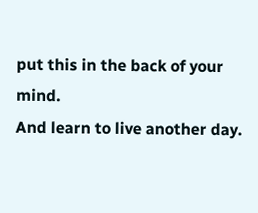put this in the back of your mind.
And learn to live another day.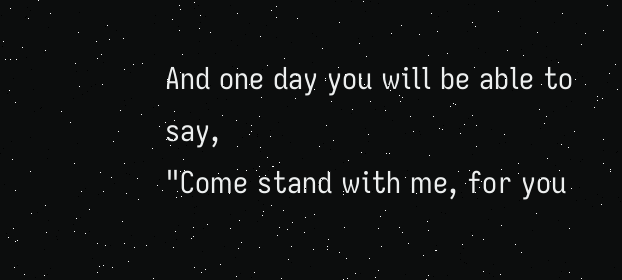And one day you will be able to say,
"Come stand with me, for you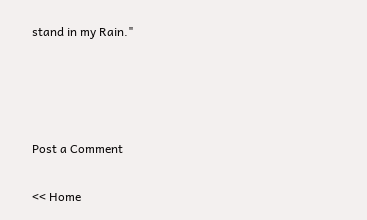stand in my Rain."




Post a Comment

<< Home